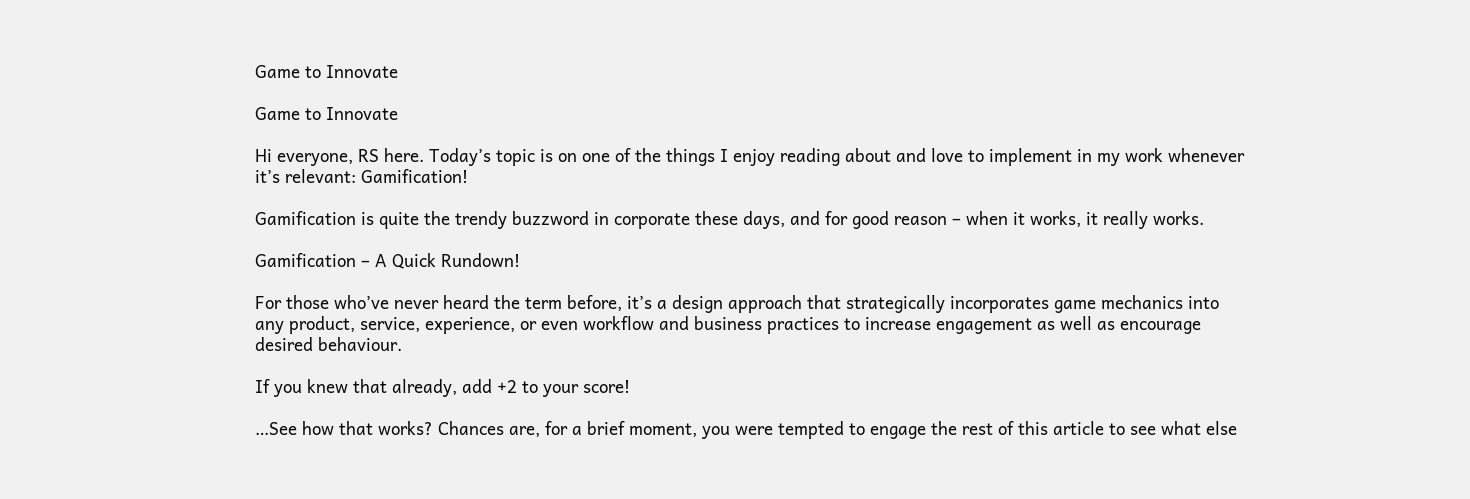Game to Innovate

Game to Innovate

Hi everyone, RS here. Today’s topic is on one of the things I enjoy reading about and love to implement in my work whenever it’s relevant: Gamification!

Gamification is quite the trendy buzzword in corporate these days, and for good reason – when it works, it really works.

Gamification – A Quick Rundown!

For those who’ve never heard the term before, it’s a design approach that strategically incorporates game mechanics into any product, service, experience, or even workflow and business practices to increase engagement as well as encourage desired behaviour.

If you knew that already, add +2 to your score!

…See how that works? Chances are, for a brief moment, you were tempted to engage the rest of this article to see what else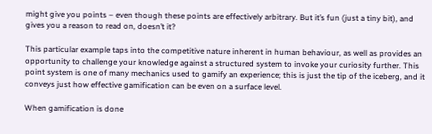might give you points – even though these points are effectively arbitrary. But it’s fun (just a tiny bit), and gives you a reason to read on, doesn’t it?

This particular example taps into the competitive nature inherent in human behaviour, as well as provides an opportunity to challenge your knowledge against a structured system to invoke your curiosity further. This point system is one of many mechanics used to gamify an experience; this is just the tip of the iceberg, and it conveys just how effective gamification can be even on a surface level.

When gamification is done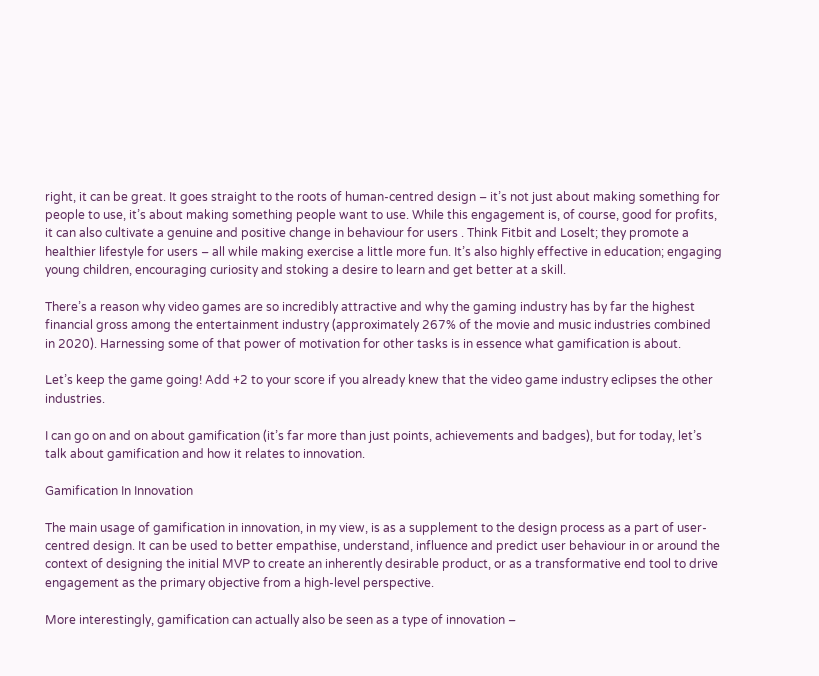right, it can be great. It goes straight to the roots of human-centred design – it’s not just about making something for people to use, it’s about making something people want to use. While this engagement is, of course, good for profits, it can also cultivate a genuine and positive change in behaviour for users . Think Fitbit and Loselt; they promote a healthier lifestyle for users – all while making exercise a little more fun. It’s also highly effective in education; engaging young children, encouraging curiosity and stoking a desire to learn and get better at a skill.

There’s a reason why video games are so incredibly attractive and why the gaming industry has by far the highest financial gross among the entertainment industry (approximately 267% of the movie and music industries combined in 2020). Harnessing some of that power of motivation for other tasks is in essence what gamification is about.

Let’s keep the game going! Add +2 to your score if you already knew that the video game industry eclipses the other industries.

I can go on and on about gamification (it’s far more than just points, achievements and badges), but for today, let’s talk about gamification and how it relates to innovation.

Gamification In Innovation

The main usage of gamification in innovation, in my view, is as a supplement to the design process as a part of user-centred design. It can be used to better empathise, understand, influence and predict user behaviour in or around the context of designing the initial MVP to create an inherently desirable product, or as a transformative end tool to drive engagement as the primary objective from a high-level perspective.

More interestingly, gamification can actually also be seen as a type of innovation –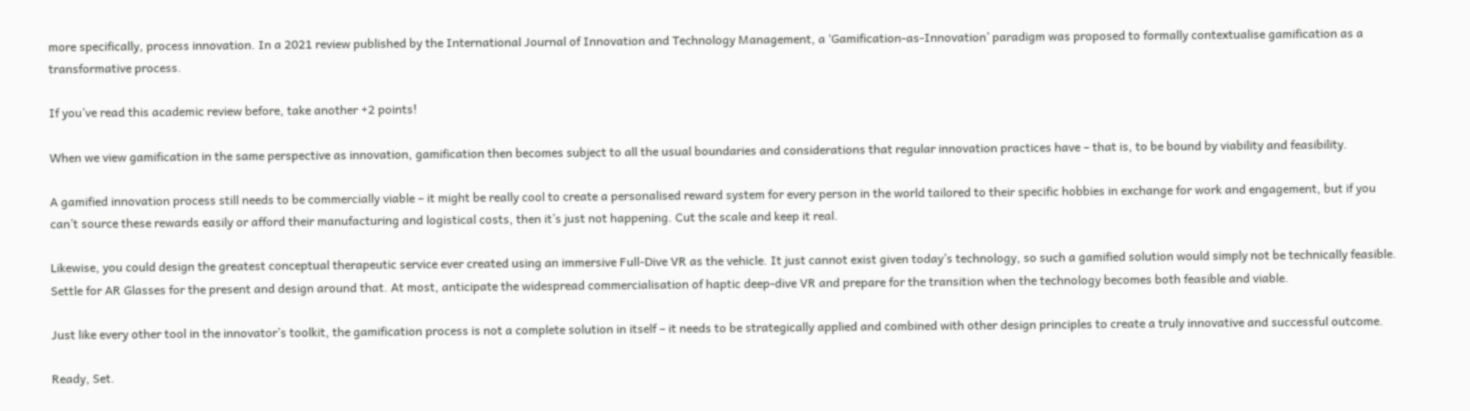more specifically, process innovation. In a 2021 review published by the International Journal of Innovation and Technology Management, a ‘Gamification-as-Innovation’ paradigm was proposed to formally contextualise gamification as a transformative process.

If you’ve read this academic review before, take another +2 points!

When we view gamification in the same perspective as innovation, gamification then becomes subject to all the usual boundaries and considerations that regular innovation practices have – that is, to be bound by viability and feasibility.

A gamified innovation process still needs to be commercially viable – it might be really cool to create a personalised reward system for every person in the world tailored to their specific hobbies in exchange for work and engagement, but if you can’t source these rewards easily or afford their manufacturing and logistical costs, then it’s just not happening. Cut the scale and keep it real.

Likewise, you could design the greatest conceptual therapeutic service ever created using an immersive Full-Dive VR as the vehicle. It just cannot exist given today’s technology, so such a gamified solution would simply not be technically feasible. Settle for AR Glasses for the present and design around that. At most, anticipate the widespread commercialisation of haptic deep-dive VR and prepare for the transition when the technology becomes both feasible and viable.

Just like every other tool in the innovator’s toolkit, the gamification process is not a complete solution in itself – it needs to be strategically applied and combined with other design principles to create a truly innovative and successful outcome.

Ready, Set.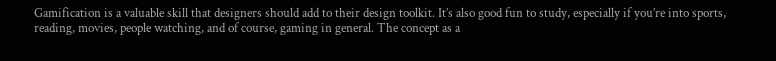Gamification is a valuable skill that designers should add to their design toolkit. It’s also good fun to study, especially if you’re into sports, reading, movies, people watching, and of course, gaming in general. The concept as a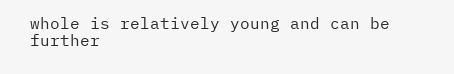whole is relatively young and can be further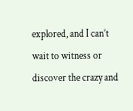explored, and I can’t wait to witness or discover the crazy and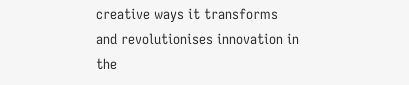creative ways it transforms and revolutionises innovation in the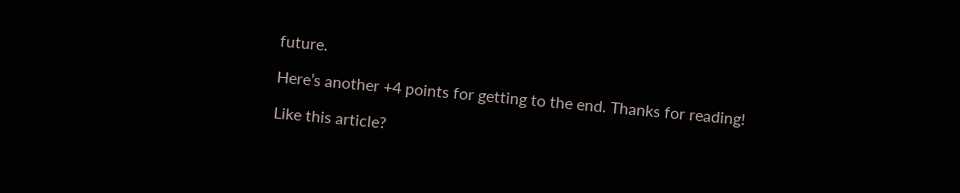future.

Here’s another +4 points for getting to the end. Thanks for reading!

Like this article?